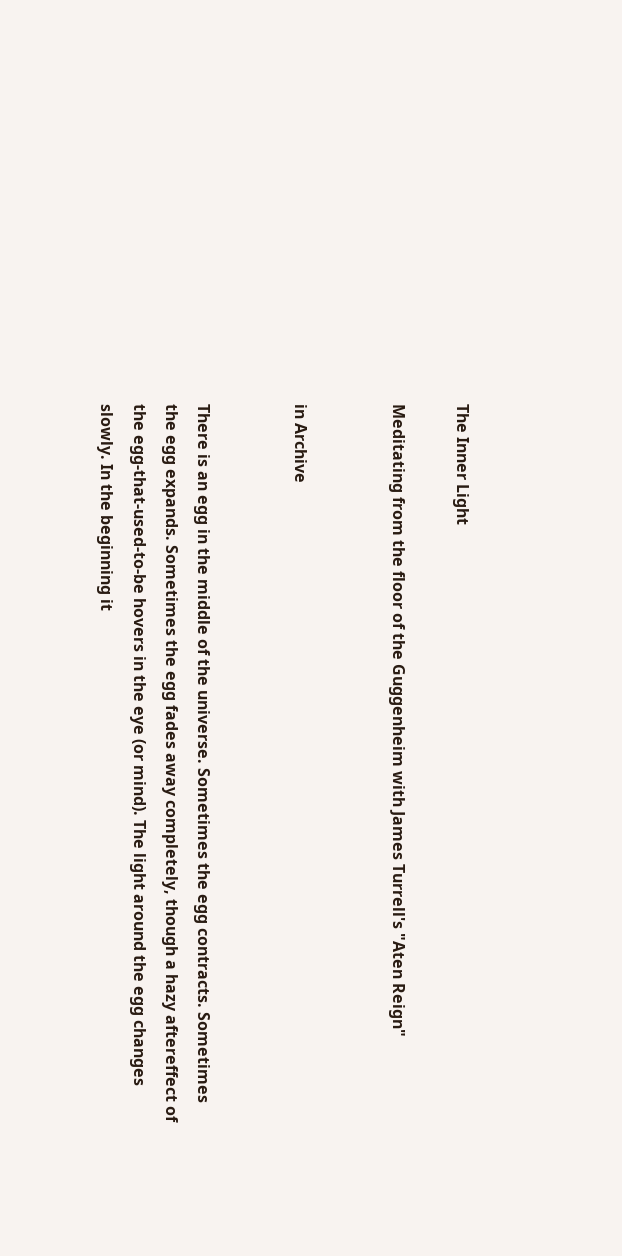The Inner Light

Meditating from the floor of the Guggenheim with James Turrell's "Aten Reign"


in Archive


There is an egg in the middle of the universe. Sometimes the egg contracts. Sometimes the egg expands. Sometimes the egg fades away completely, though a hazy aftereffect of the egg-that-used-to-be hovers in the eye (or mind). The light around the egg changes slowly. In the beginning it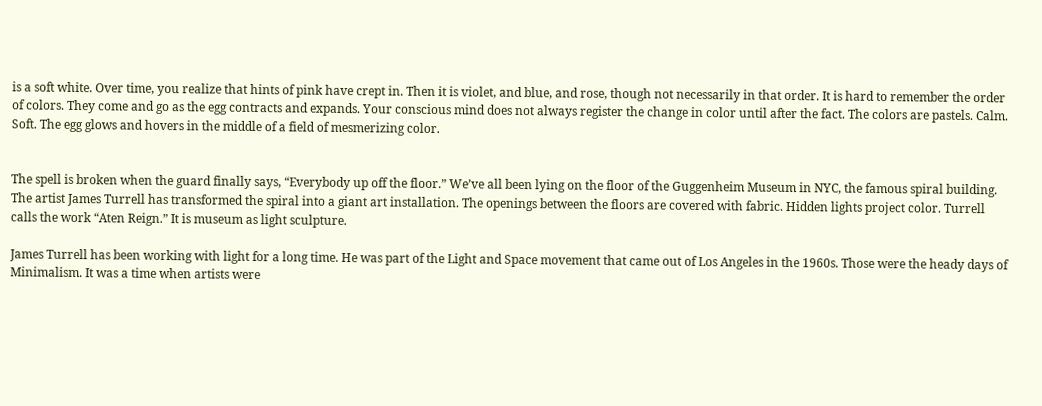is a soft white. Over time, you realize that hints of pink have crept in. Then it is violet, and blue, and rose, though not necessarily in that order. It is hard to remember the order of colors. They come and go as the egg contracts and expands. Your conscious mind does not always register the change in color until after the fact. The colors are pastels. Calm. Soft. The egg glows and hovers in the middle of a field of mesmerizing color.


The spell is broken when the guard finally says, “Everybody up off the floor.” We’ve all been lying on the floor of the Guggenheim Museum in NYC, the famous spiral building. The artist James Turrell has transformed the spiral into a giant art installation. The openings between the floors are covered with fabric. Hidden lights project color. Turrell calls the work “Aten Reign.” It is museum as light sculpture.

James Turrell has been working with light for a long time. He was part of the Light and Space movement that came out of Los Angeles in the 1960s. Those were the heady days of Minimalism. It was a time when artists were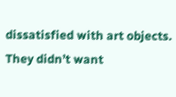dissatisfied with art objects. They didn’t want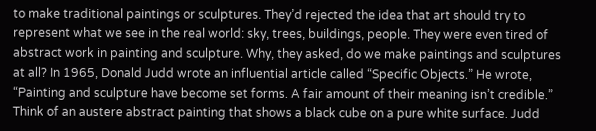to make traditional paintings or sculptures. They’d rejected the idea that art should try to represent what we see in the real world: sky, trees, buildings, people. They were even tired of abstract work in painting and sculpture. Why, they asked, do we make paintings and sculptures at all? In 1965, Donald Judd wrote an influential article called “Specific Objects.” He wrote, “Painting and sculpture have become set forms. A fair amount of their meaning isn’t credible.” Think of an austere abstract painting that shows a black cube on a pure white surface. Judd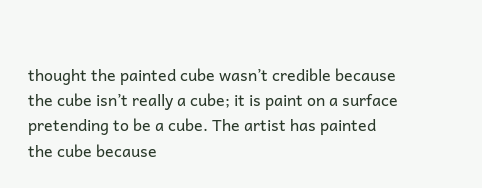thought the painted cube wasn’t credible because the cube isn’t really a cube; it is paint on a surface pretending to be a cube. The artist has painted the cube because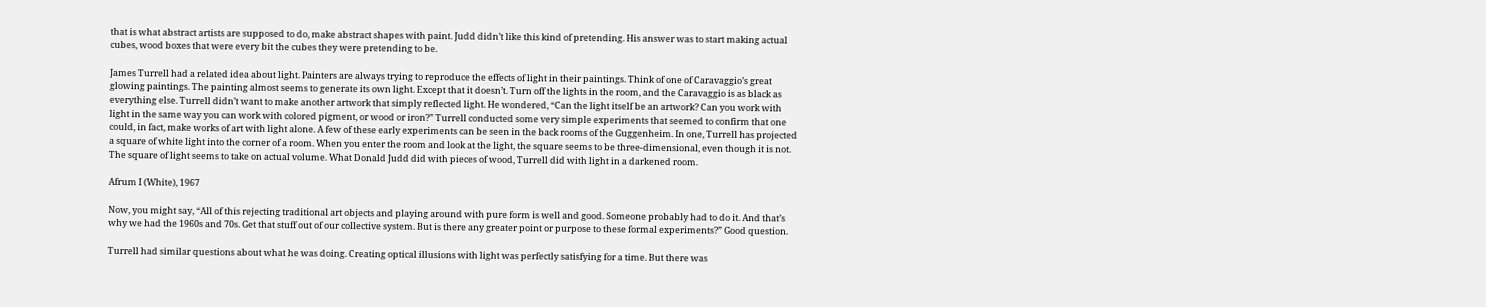that is what abstract artists are supposed to do, make abstract shapes with paint. Judd didn’t like this kind of pretending. His answer was to start making actual cubes, wood boxes that were every bit the cubes they were pretending to be.

James Turrell had a related idea about light. Painters are always trying to reproduce the effects of light in their paintings. Think of one of Caravaggio’s great glowing paintings. The painting almost seems to generate its own light. Except that it doesn’t. Turn off the lights in the room, and the Caravaggio is as black as everything else. Turrell didn’t want to make another artwork that simply reflected light. He wondered, “Can the light itself be an artwork? Can you work with light in the same way you can work with colored pigment, or wood or iron?” Turrell conducted some very simple experiments that seemed to confirm that one could, in fact, make works of art with light alone. A few of these early experiments can be seen in the back rooms of the Guggenheim. In one, Turrell has projected a square of white light into the corner of a room. When you enter the room and look at the light, the square seems to be three-dimensional, even though it is not. The square of light seems to take on actual volume. What Donald Judd did with pieces of wood, Turrell did with light in a darkened room.

Afrum I (White), 1967

Now, you might say, “All of this rejecting traditional art objects and playing around with pure form is well and good. Someone probably had to do it. And that’s why we had the 1960s and 70s. Get that stuff out of our collective system. But is there any greater point or purpose to these formal experiments?” Good question.

Turrell had similar questions about what he was doing. Creating optical illusions with light was perfectly satisfying for a time. But there was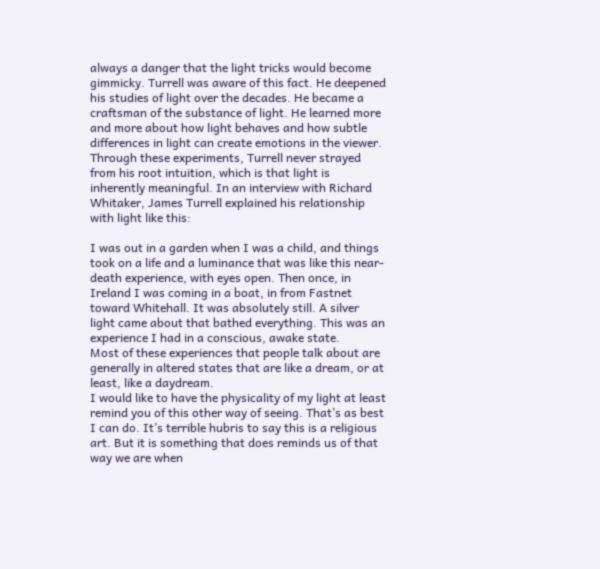always a danger that the light tricks would become gimmicky. Turrell was aware of this fact. He deepened his studies of light over the decades. He became a craftsman of the substance of light. He learned more and more about how light behaves and how subtle differences in light can create emotions in the viewer. Through these experiments, Turrell never strayed from his root intuition, which is that light is inherently meaningful. In an interview with Richard Whitaker, James Turrell explained his relationship with light like this:

I was out in a garden when I was a child, and things took on a life and a luminance that was like this near-death experience, with eyes open. Then once, in Ireland I was coming in a boat, in from Fastnet toward Whitehall. It was absolutely still. A silver light came about that bathed everything. This was an experience I had in a conscious, awake state.
Most of these experiences that people talk about are generally in altered states that are like a dream, or at least, like a daydream.
I would like to have the physicality of my light at least remind you of this other way of seeing. That’s as best I can do. It’s terrible hubris to say this is a religious art. But it is something that does reminds us of that way we are when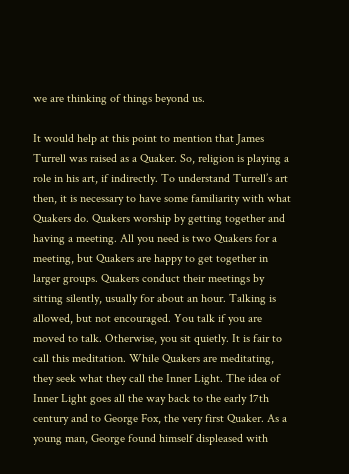we are thinking of things beyond us.

It would help at this point to mention that James Turrell was raised as a Quaker. So, religion is playing a role in his art, if indirectly. To understand Turrell’s art then, it is necessary to have some familiarity with what Quakers do. Quakers worship by getting together and having a meeting. All you need is two Quakers for a meeting, but Quakers are happy to get together in larger groups. Quakers conduct their meetings by sitting silently, usually for about an hour. Talking is allowed, but not encouraged. You talk if you are moved to talk. Otherwise, you sit quietly. It is fair to call this meditation. While Quakers are meditating, they seek what they call the Inner Light. The idea of Inner Light goes all the way back to the early 17th century and to George Fox, the very first Quaker. As a young man, George found himself displeased with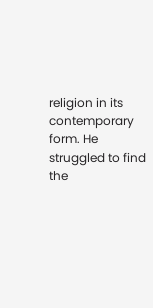religion in its contemporary form. He struggled to find the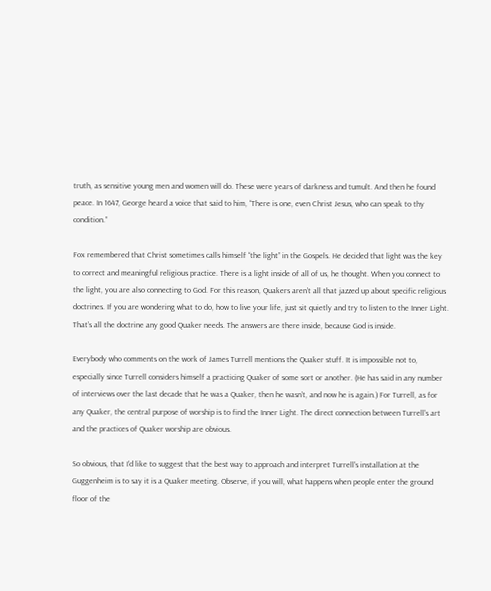truth, as sensitive young men and women will do. These were years of darkness and tumult. And then he found peace. In 1647, George heard a voice that said to him, “There is one, even Christ Jesus, who can speak to thy condition.”

Fox remembered that Christ sometimes calls himself “the light” in the Gospels. He decided that light was the key to correct and meaningful religious practice. There is a light inside of all of us, he thought. When you connect to the light, you are also connecting to God. For this reason, Quakers aren’t all that jazzed up about specific religious doctrines. If you are wondering what to do, how to live your life, just sit quietly and try to listen to the Inner Light. That’s all the doctrine any good Quaker needs. The answers are there inside, because God is inside.

Everybody who comments on the work of James Turrell mentions the Quaker stuff. It is impossible not to, especially since Turrell considers himself a practicing Quaker of some sort or another. (He has said in any number of interviews over the last decade that he was a Quaker, then he wasn’t, and now he is again.) For Turrell, as for any Quaker, the central purpose of worship is to find the Inner Light. The direct connection between Turrell’s art and the practices of Quaker worship are obvious.

So obvious, that I’d like to suggest that the best way to approach and interpret Turrell’s installation at the Guggenheim is to say it is a Quaker meeting. Observe, if you will, what happens when people enter the ground floor of the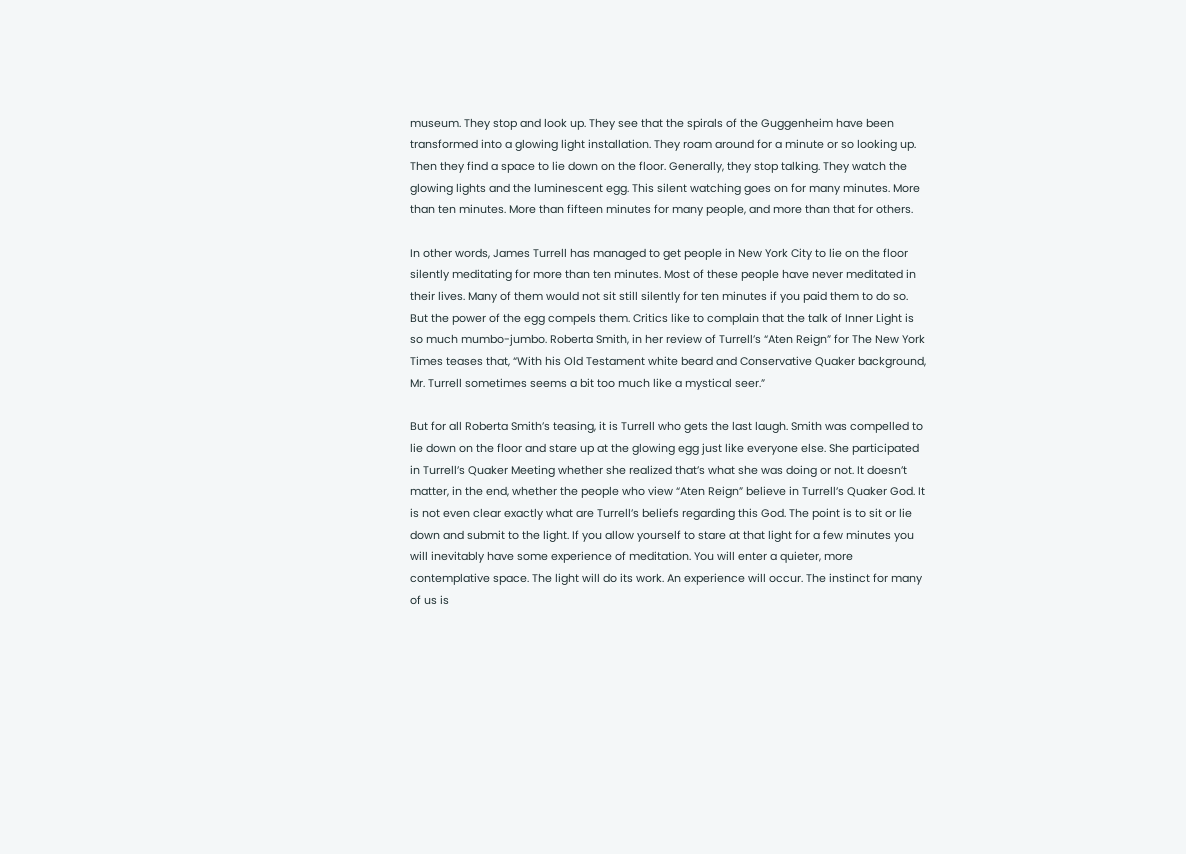museum. They stop and look up. They see that the spirals of the Guggenheim have been transformed into a glowing light installation. They roam around for a minute or so looking up. Then they find a space to lie down on the floor. Generally, they stop talking. They watch the glowing lights and the luminescent egg. This silent watching goes on for many minutes. More than ten minutes. More than fifteen minutes for many people, and more than that for others.

In other words, James Turrell has managed to get people in New York City to lie on the floor silently meditating for more than ten minutes. Most of these people have never meditated in their lives. Many of them would not sit still silently for ten minutes if you paid them to do so. But the power of the egg compels them. Critics like to complain that the talk of Inner Light is so much mumbo-jumbo. Roberta Smith, in her review of Turrell’s “Aten Reign” for The New York Times teases that, “With his Old Testament white beard and Conservative Quaker background, Mr. Turrell sometimes seems a bit too much like a mystical seer.”

But for all Roberta Smith’s teasing, it is Turrell who gets the last laugh. Smith was compelled to lie down on the floor and stare up at the glowing egg just like everyone else. She participated in Turrell’s Quaker Meeting whether she realized that’s what she was doing or not. It doesn’t matter, in the end, whether the people who view “Aten Reign” believe in Turrell’s Quaker God. It is not even clear exactly what are Turrell’s beliefs regarding this God. The point is to sit or lie down and submit to the light. If you allow yourself to stare at that light for a few minutes you will inevitably have some experience of meditation. You will enter a quieter, more contemplative space. The light will do its work. An experience will occur. The instinct for many of us is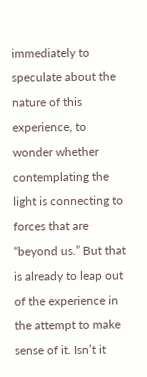immediately to speculate about the nature of this experience, to wonder whether contemplating the light is connecting to forces that are “beyond us.” But that is already to leap out of the experience in the attempt to make sense of it. Isn’t it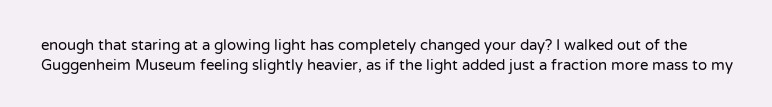enough that staring at a glowing light has completely changed your day? I walked out of the Guggenheim Museum feeling slightly heavier, as if the light added just a fraction more mass to my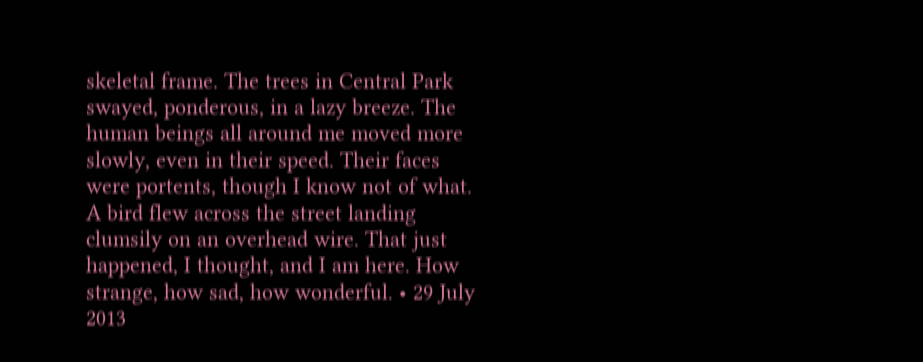skeletal frame. The trees in Central Park swayed, ponderous, in a lazy breeze. The human beings all around me moved more slowly, even in their speed. Their faces were portents, though I know not of what. A bird flew across the street landing clumsily on an overhead wire. That just happened, I thought, and I am here. How strange, how sad, how wonderful. • 29 July 2013